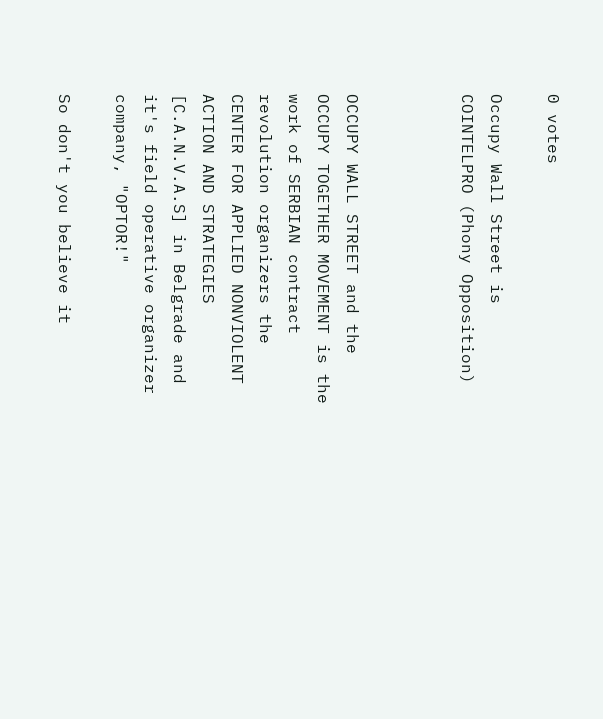0 votes

Occupy Wall Street is COINTELPRO (Phony Opposition)



OCCUPY WALL STREET and the OCCUPY TOGETHER MOVEMENT is the work of SERBIAN contract revolution organizers the CENTER FOR APPLIED NONVIOLENT ACTION AND STRATEGIES [C.A.N.V.A.S] in Belgrade and it's field operative organizer company, "OPTOR!"

So don't you believe it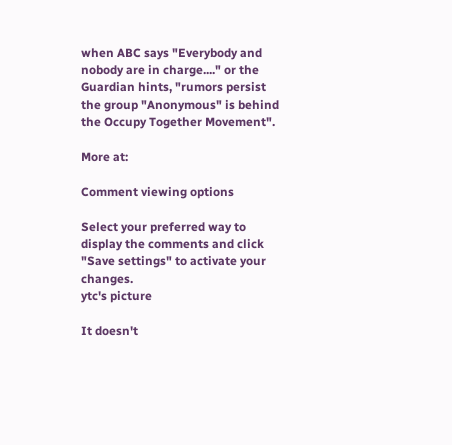when ABC says "Everybody and nobody are in charge...." or the Guardian hints, "rumors persist the group "Anonymous" is behind the Occupy Together Movement".

More at:

Comment viewing options

Select your preferred way to display the comments and click "Save settings" to activate your changes.
ytc's picture

It doesn't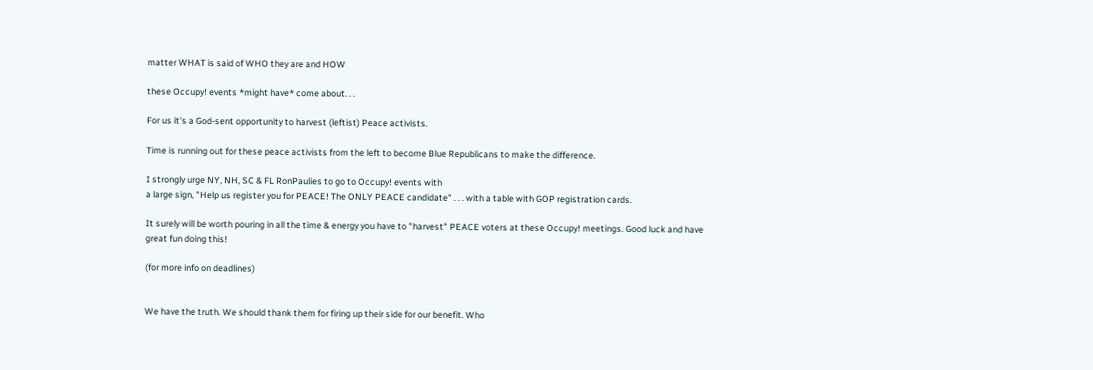matter WHAT is said of WHO they are and HOW

these Occupy! events *might have* come about. . .

For us it's a God-sent opportunity to harvest (leftist) Peace activists.

Time is running out for these peace activists from the left to become Blue Republicans to make the difference.

I strongly urge NY, NH, SC & FL RonPaulies to go to Occupy! events with
a large sign, "Help us register you for PEACE! The ONLY PEACE candidate" . . . with a table with GOP registration cards.

It surely will be worth pouring in all the time & energy you have to "harvest" PEACE voters at these Occupy! meetings. Good luck and have great fun doing this!

(for more info on deadlines)


We have the truth. We should thank them for firing up their side for our benefit. Who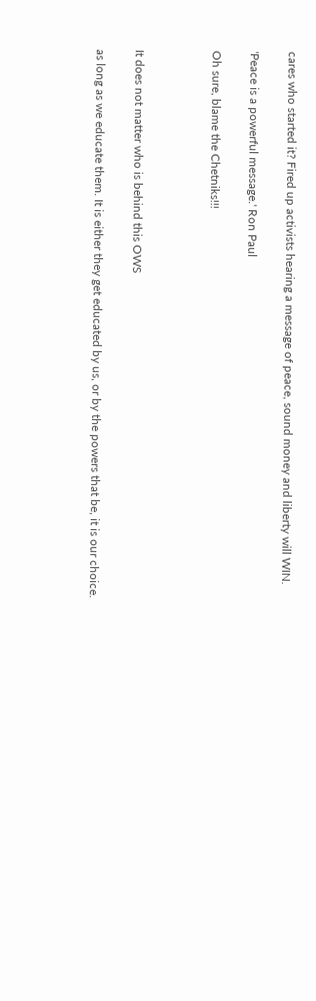cares who started it? Fired up activists hearing a message of peace, sound money and liberty will WIN.

'Peace is a powerful message.' Ron Paul

Oh sure, blame the Chetniks!!!



It does not matter who is behind this OWS

as long as we educate them. It is either they get educated by us, or by the powers that be, it is our choice.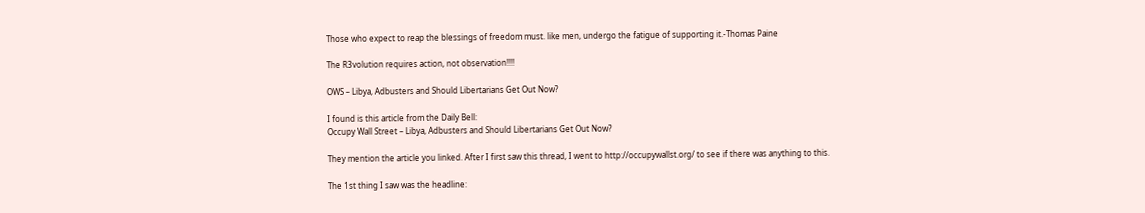Those who expect to reap the blessings of freedom must. like men, undergo the fatigue of supporting it.-Thomas Paine

The R3volution requires action, not observation!!!!

OWS – Libya, Adbusters and Should Libertarians Get Out Now?

I found is this article from the Daily Bell:
Occupy Wall Street – Libya, Adbusters and Should Libertarians Get Out Now?

They mention the article you linked. After I first saw this thread, I went to http://occupywallst.org/ to see if there was anything to this.

The 1st thing I saw was the headline: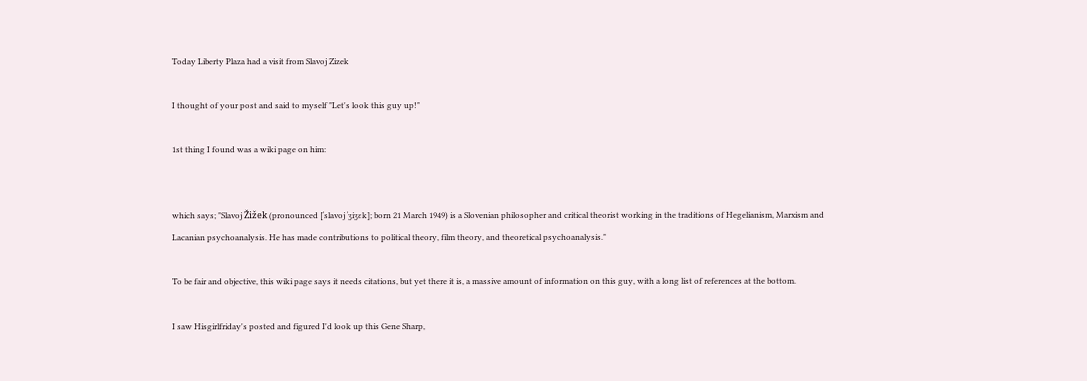Today Liberty Plaza had a visit from Slavoj Zizek

I thought of your post and said to myself "Let's look this guy up!"

1st thing I found was a wiki page on him:


which says; "Slavoj Žižek (pronounced [ˈslavoj ˈʒiʒɛk]; born 21 March 1949) is a Slovenian philosopher and critical theorist working in the traditions of Hegelianism, Marxism and Lacanian psychoanalysis. He has made contributions to political theory, film theory, and theoretical psychoanalysis."

To be fair and objective, this wiki page says it needs citations, but yet there it is, a massive amount of information on this guy, with a long list of references at the bottom.

I saw Hisgirlfriday's posted and figured I'd look up this Gene Sharp,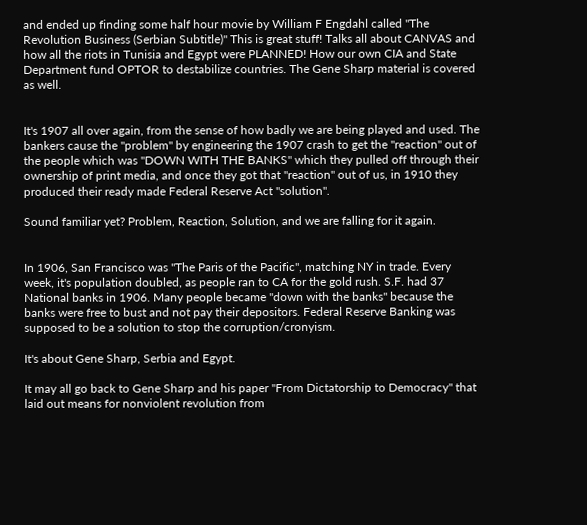and ended up finding some half hour movie by William F Engdahl called "The Revolution Business (Serbian Subtitle)" This is great stuff! Talks all about CANVAS and how all the riots in Tunisia and Egypt were PLANNED! How our own CIA and State Department fund OPTOR to destabilize countries. The Gene Sharp material is covered as well.


It's 1907 all over again, from the sense of how badly we are being played and used. The bankers cause the "problem" by engineering the 1907 crash to get the "reaction" out of the people which was "DOWN WITH THE BANKS" which they pulled off through their ownership of print media, and once they got that "reaction" out of us, in 1910 they produced their ready made Federal Reserve Act "solution".

Sound familiar yet? Problem, Reaction, Solution, and we are falling for it again.


In 1906, San Francisco was "The Paris of the Pacific", matching NY in trade. Every week, it's population doubled, as people ran to CA for the gold rush. S.F. had 37 National banks in 1906. Many people became "down with the banks" because the banks were free to bust and not pay their depositors. Federal Reserve Banking was supposed to be a solution to stop the corruption/cronyism.

It's about Gene Sharp, Serbia and Egypt.

It may all go back to Gene Sharp and his paper "From Dictatorship to Democracy" that laid out means for nonviolent revolution from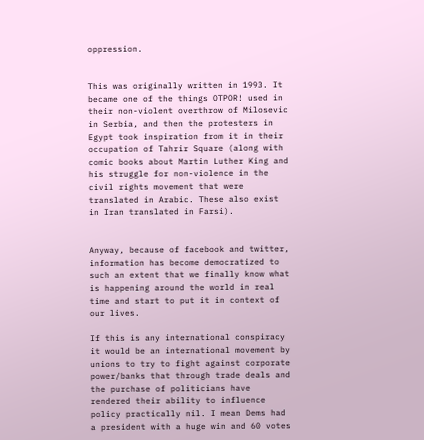oppression.


This was originally written in 1993. It became one of the things OTPOR! used in their non-violent overthrow of Milosevic in Serbia, and then the protesters in Egypt took inspiration from it in their occupation of Tahrir Square (along with comic books about Martin Luther King and his struggle for non-violence in the civil rights movement that were translated in Arabic. These also exist in Iran translated in Farsi).


Anyway, because of facebook and twitter, information has become democratized to such an extent that we finally know what is happening around the world in real time and start to put it in context of our lives.

If this is any international conspiracy it would be an international movement by unions to try to fight against corporate power/banks that through trade deals and the purchase of politicians have rendered their ability to influence policy practically nil. I mean Dems had a president with a huge win and 60 votes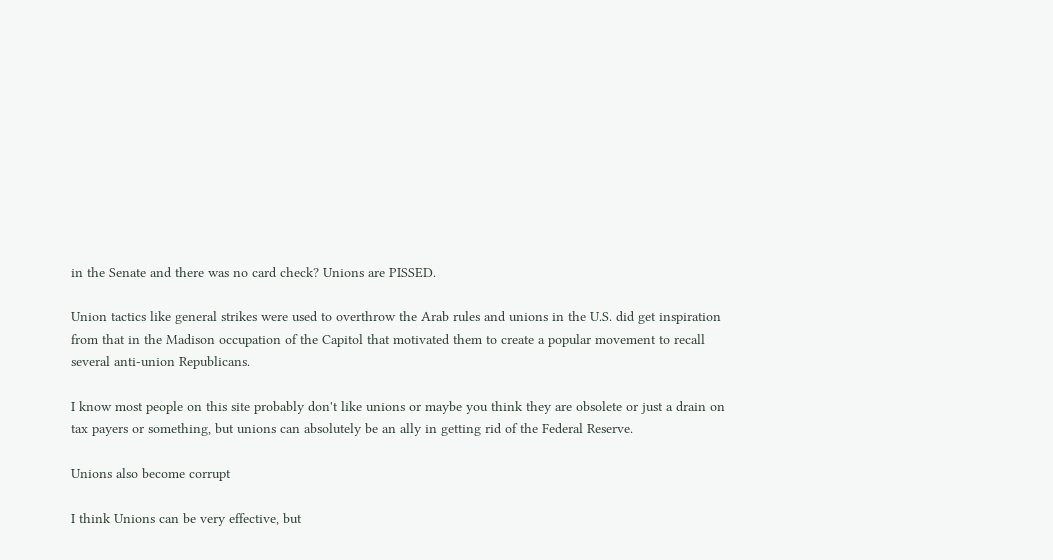in the Senate and there was no card check? Unions are PISSED.

Union tactics like general strikes were used to overthrow the Arab rules and unions in the U.S. did get inspiration from that in the Madison occupation of the Capitol that motivated them to create a popular movement to recall several anti-union Republicans.

I know most people on this site probably don't like unions or maybe you think they are obsolete or just a drain on tax payers or something, but unions can absolutely be an ally in getting rid of the Federal Reserve.

Unions also become corrupt

I think Unions can be very effective, but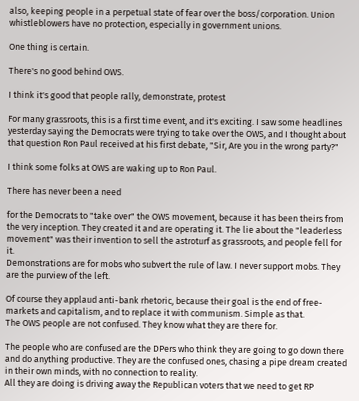also, keeping people in a perpetual state of fear over the boss/corporation. Union whistleblowers have no protection, especially in government unions.

One thing is certain.

There's no good behind OWS.

I think it's good that people rally, demonstrate, protest

For many grassroots, this is a first time event, and it's exciting. I saw some headlines yesterday saying the Democrats were trying to take over the OWS, and I thought about that question Ron Paul received at his first debate, "Sir, Are you in the wrong party?"

I think some folks at OWS are waking up to Ron Paul.

There has never been a need

for the Democrats to "take over" the OWS movement, because it has been theirs from the very inception. They created it and are operating it. The lie about the "leaderless movement" was their invention to sell the astroturf as grassroots, and people fell for it.
Demonstrations are for mobs who subvert the rule of law. I never support mobs. They are the purview of the left.

Of course they applaud anti-bank rhetoric, because their goal is the end of free-markets and capitalism, and to replace it with communism. Simple as that.
The OWS people are not confused. They know what they are there for.

The people who are confused are the DPers who think they are going to go down there and do anything productive. They are the confused ones, chasing a pipe dream created in their own minds, with no connection to reality.
All they are doing is driving away the Republican voters that we need to get RP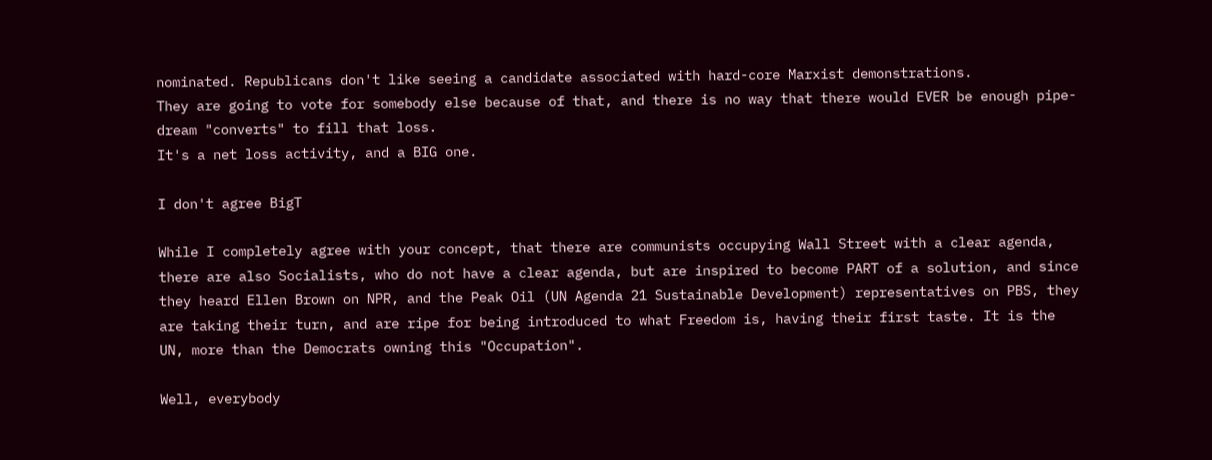nominated. Republicans don't like seeing a candidate associated with hard-core Marxist demonstrations.
They are going to vote for somebody else because of that, and there is no way that there would EVER be enough pipe-dream "converts" to fill that loss.
It's a net loss activity, and a BIG one.

I don't agree BigT

While I completely agree with your concept, that there are communists occupying Wall Street with a clear agenda, there are also Socialists, who do not have a clear agenda, but are inspired to become PART of a solution, and since they heard Ellen Brown on NPR, and the Peak Oil (UN Agenda 21 Sustainable Development) representatives on PBS, they are taking their turn, and are ripe for being introduced to what Freedom is, having their first taste. It is the UN, more than the Democrats owning this "Occupation".

Well, everybody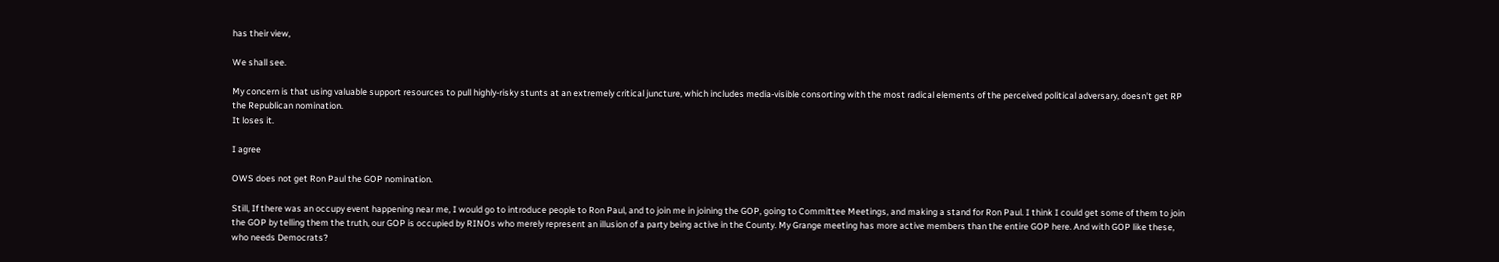has their view,

We shall see.

My concern is that using valuable support resources to pull highly-risky stunts at an extremely critical juncture, which includes media-visible consorting with the most radical elements of the perceived political adversary, doesn't get RP the Republican nomination.
It loses it.

I agree

OWS does not get Ron Paul the GOP nomination.

Still, If there was an occupy event happening near me, I would go to introduce people to Ron Paul, and to join me in joining the GOP, going to Committee Meetings, and making a stand for Ron Paul. I think I could get some of them to join the GOP by telling them the truth, our GOP is occupied by RINOs who merely represent an illusion of a party being active in the County. My Grange meeting has more active members than the entire GOP here. And with GOP like these, who needs Democrats?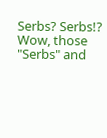Serbs? Serbs!? Wow, those "Serbs" and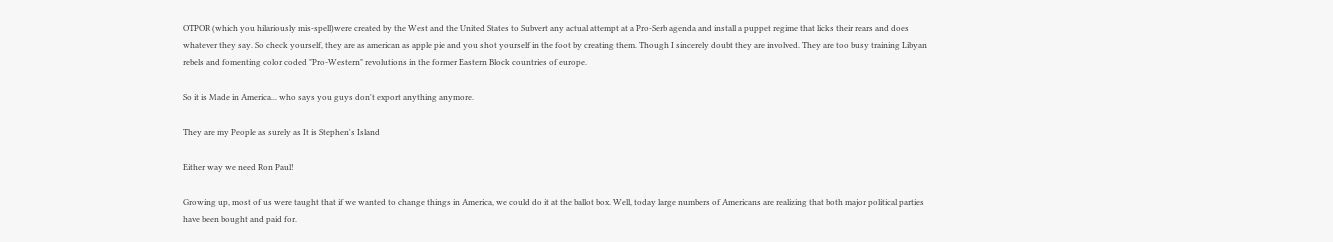OTPOR (which you hilariously mis-spell)were created by the West and the United States to Subvert any actual attempt at a Pro-Serb agenda and install a puppet regime that licks their rears and does whatever they say. So check yourself, they are as american as apple pie and you shot yourself in the foot by creating them. Though I sincerely doubt they are involved. They are too busy training Libyan rebels and fomenting color coded "Pro-Western" revolutions in the former Eastern Block countries of europe.

So it is Made in America... who says you guys don't export anything anymore.

They are my People as surely as It is Stephen's Island

Either way we need Ron Paul!

Growing up, most of us were taught that if we wanted to change things in America, we could do it at the ballot box. Well, today large numbers of Americans are realizing that both major political parties have been bought and paid for.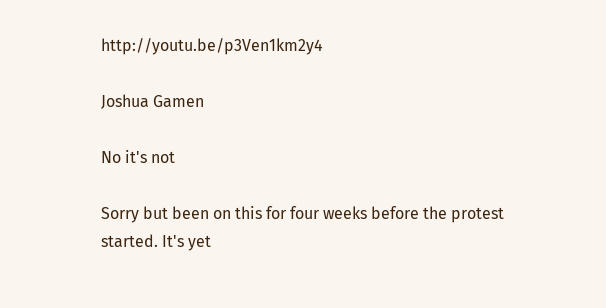http://youtu.be/p3Ven1km2y4

Joshua Gamen

No it's not

Sorry but been on this for four weeks before the protest started. It's yet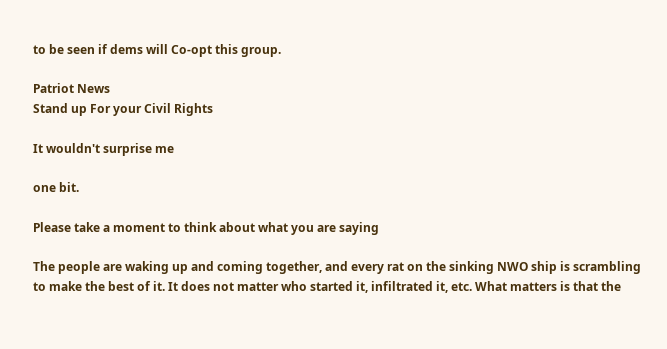to be seen if dems will Co-opt this group.

Patriot News
Stand up For your Civil Rights

It wouldn't surprise me

one bit.

Please take a moment to think about what you are saying

The people are waking up and coming together, and every rat on the sinking NWO ship is scrambling to make the best of it. It does not matter who started it, infiltrated it, etc. What matters is that the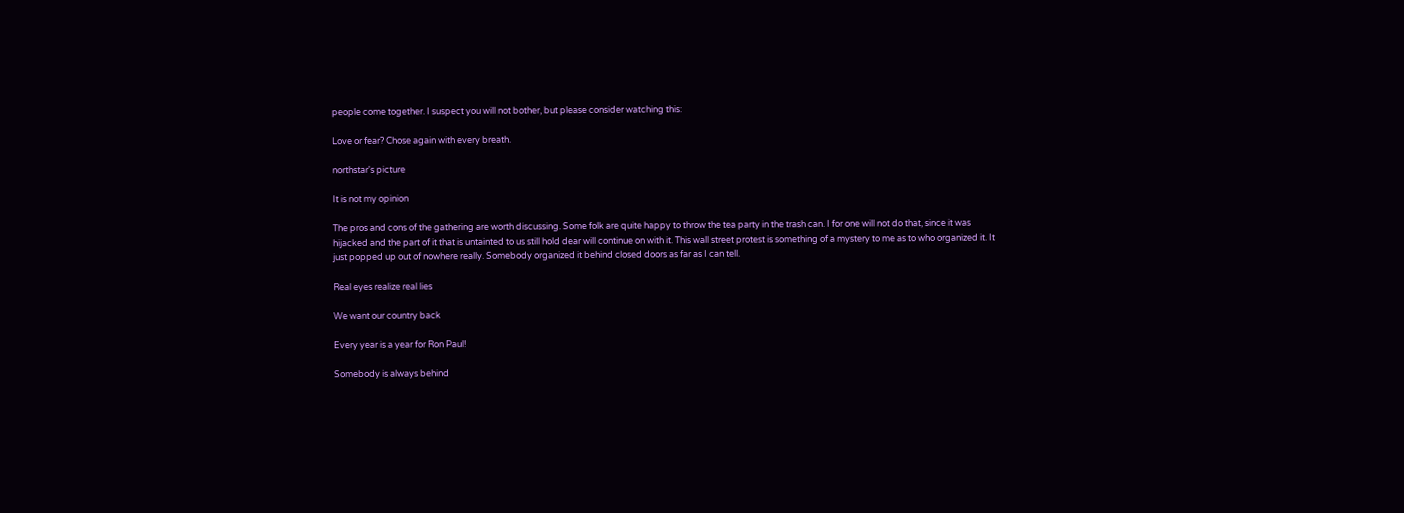people come together. I suspect you will not bother, but please consider watching this:

Love or fear? Chose again with every breath.

northstar's picture

It is not my opinion

The pros and cons of the gathering are worth discussing. Some folk are quite happy to throw the tea party in the trash can. I for one will not do that, since it was hijacked and the part of it that is untainted to us still hold dear will continue on with it. This wall street protest is something of a mystery to me as to who organized it. It just popped up out of nowhere really. Somebody organized it behind closed doors as far as I can tell.

Real eyes realize real lies

We want our country back

Every year is a year for Ron Paul!

Somebody is always behind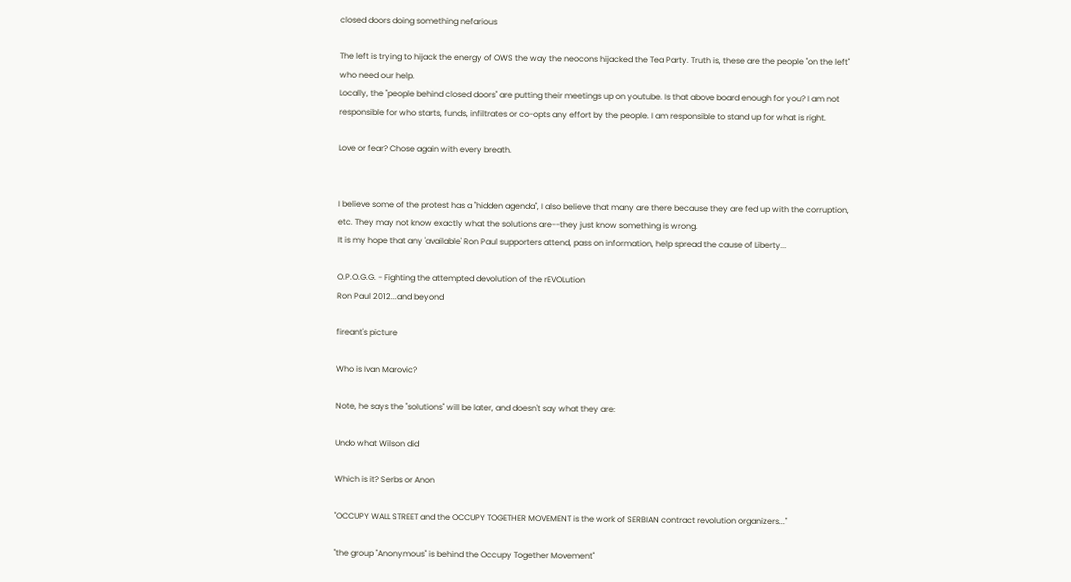closed doors doing something nefarious

The left is trying to hijack the energy of OWS the way the neocons hijacked the Tea Party. Truth is, these are the people "on the left" who need our help.
Locally, the "people behind closed doors" are putting their meetings up on youtube. Is that above board enough for you? I am not responsible for who starts, funds, infiltrates or co-opts any effort by the people. I am responsible to stand up for what is right.

Love or fear? Chose again with every breath.


I believe some of the protest has a "hidden agenda", I also believe that many are there because they are fed up with the corruption, etc. They may not know exactly what the solutions are--they just know something is wrong.
It is my hope that any 'available' Ron Paul supporters attend, pass on information, help spread the cause of Liberty...

O.P.O.G.G. - Fighting the attempted devolution of the rEVOLution
Ron Paul 2012...and beyond

fireant's picture

Who is Ivan Marovic?

Note, he says the "solutions" will be later, and doesn't say what they are:

Undo what Wilson did

Which is it? Serbs or Anon

"OCCUPY WALL STREET and the OCCUPY TOGETHER MOVEMENT is the work of SERBIAN contract revolution organizers..."

"the group "Anonymous" is behind the Occupy Together Movement"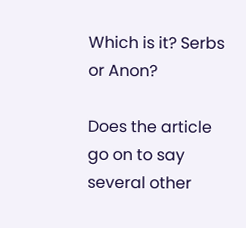Which is it? Serbs or Anon?

Does the article go on to say several other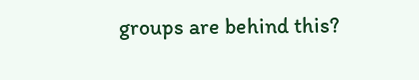groups are behind this?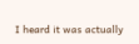I heard it was actually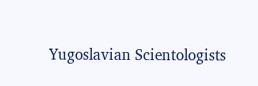Yugoslavian Scientologists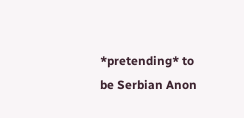*pretending* to be Serbian Anon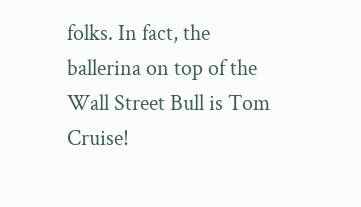folks. In fact, the ballerina on top of the Wall Street Bull is Tom Cruise!